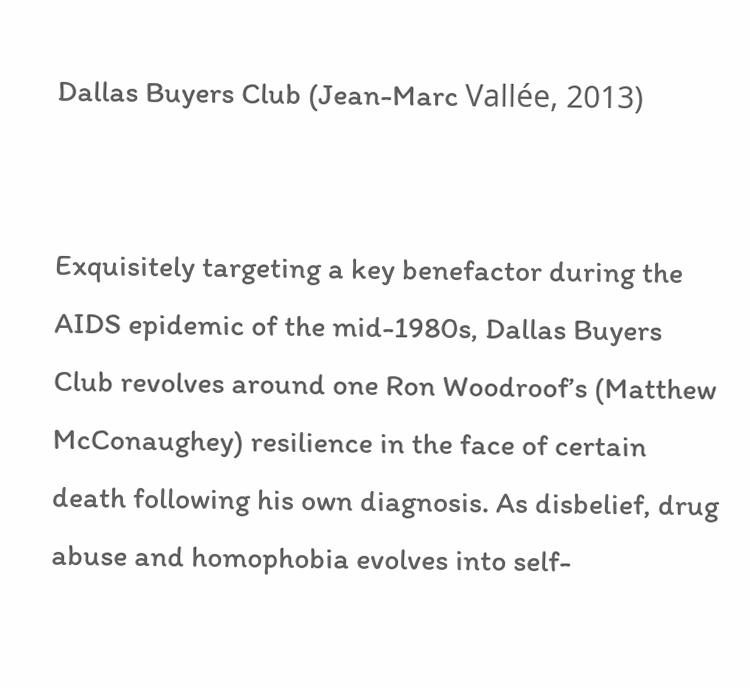Dallas Buyers Club (Jean-Marc Vallée, 2013)


Exquisitely targeting a key benefactor during the AIDS epidemic of the mid-1980s, Dallas Buyers Club revolves around one Ron Woodroof’s (Matthew McConaughey) resilience in the face of certain death following his own diagnosis. As disbelief, drug abuse and homophobia evolves into self-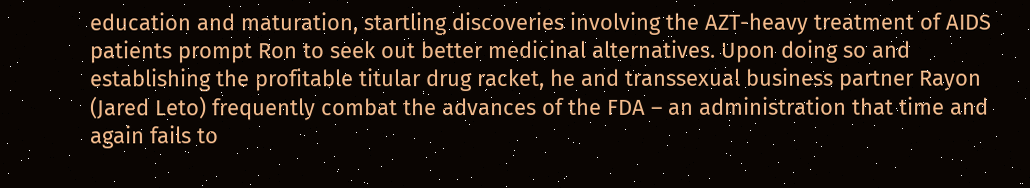education and maturation, startling discoveries involving the AZT-heavy treatment of AIDS patients prompt Ron to seek out better medicinal alternatives. Upon doing so and establishing the profitable titular drug racket, he and transsexual business partner Rayon (Jared Leto) frequently combat the advances of the FDA – an administration that time and again fails to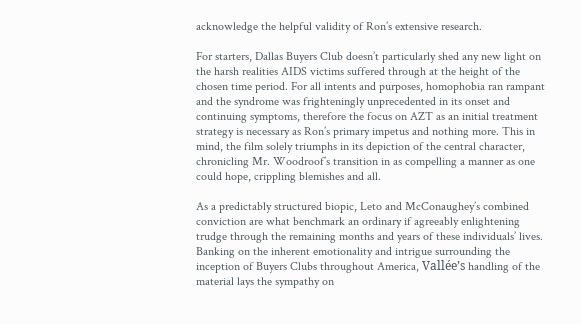acknowledge the helpful validity of Ron’s extensive research.

For starters, Dallas Buyers Club doesn’t particularly shed any new light on the harsh realities AIDS victims suffered through at the height of the chosen time period. For all intents and purposes, homophobia ran rampant and the syndrome was frighteningly unprecedented in its onset and continuing symptoms, therefore the focus on AZT as an initial treatment strategy is necessary as Ron’s primary impetus and nothing more. This in mind, the film solely triumphs in its depiction of the central character, chronicling Mr. Woodroof’s transition in as compelling a manner as one could hope, crippling blemishes and all.

As a predictably structured biopic, Leto and McConaughey’s combined conviction are what benchmark an ordinary if agreeably enlightening trudge through the remaining months and years of these individuals’ lives. Banking on the inherent emotionality and intrigue surrounding the inception of Buyers Clubs throughout America, Vallée’s handling of the material lays the sympathy on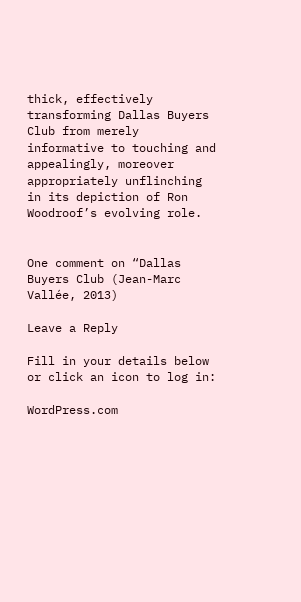thick, effectively transforming Dallas Buyers Club from merely informative to touching and appealingly, moreover appropriately unflinching in its depiction of Ron Woodroof’s evolving role.


One comment on “Dallas Buyers Club (Jean-Marc Vallée, 2013)

Leave a Reply

Fill in your details below or click an icon to log in:

WordPress.com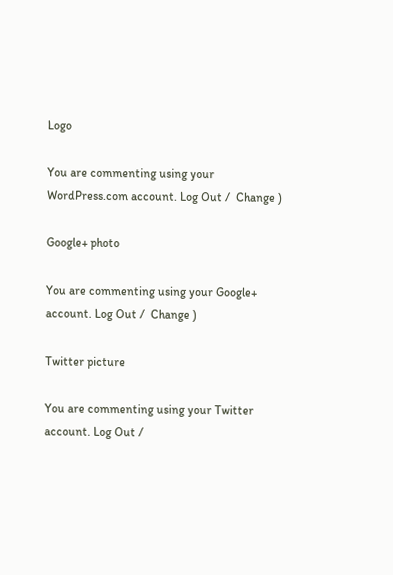Logo

You are commenting using your WordPress.com account. Log Out /  Change )

Google+ photo

You are commenting using your Google+ account. Log Out /  Change )

Twitter picture

You are commenting using your Twitter account. Log Out /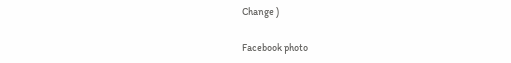Change )

Facebook photo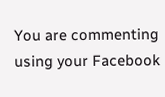You are commenting using your Facebook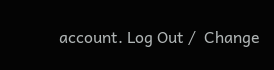account. Log Out /  Change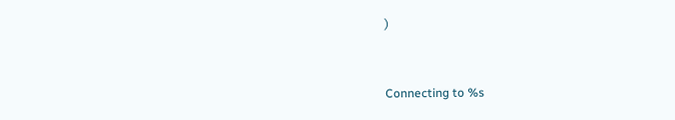)


Connecting to %s